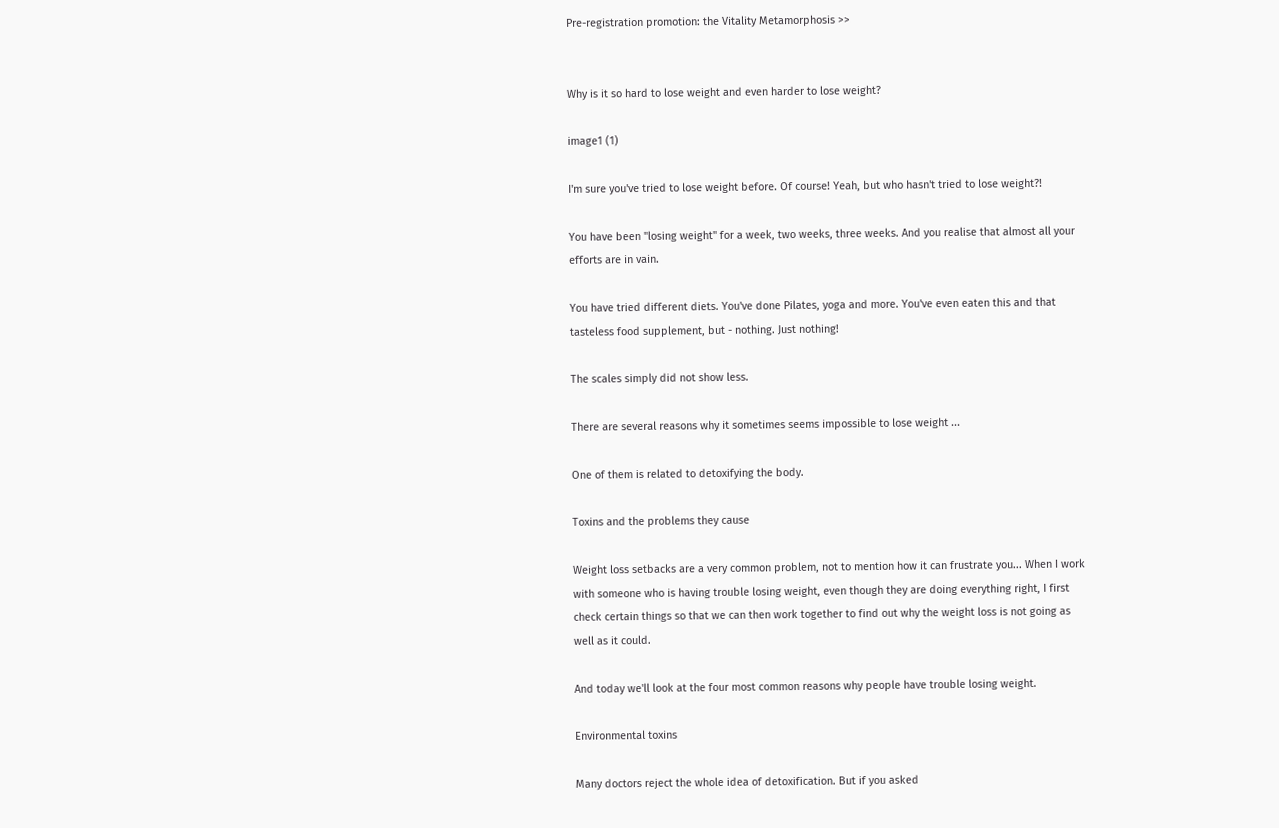Pre-registration promotion: the Vitality Metamorphosis >>


Why is it so hard to lose weight and even harder to lose weight?

image1 (1)

I'm sure you've tried to lose weight before. Of course! Yeah, but who hasn't tried to lose weight?!

You have been "losing weight" for a week, two weeks, three weeks. And you realise that almost all your efforts are in vain.

You have tried different diets. You've done Pilates, yoga and more. You've even eaten this and that tasteless food supplement, but - nothing. Just nothing!

The scales simply did not show less.

There are several reasons why it sometimes seems impossible to lose weight ...

One of them is related to detoxifying the body.

Toxins and the problems they cause

Weight loss setbacks are a very common problem, not to mention how it can frustrate you... When I work with someone who is having trouble losing weight, even though they are doing everything right, I first check certain things so that we can then work together to find out why the weight loss is not going as well as it could.

And today we'll look at the four most common reasons why people have trouble losing weight.

Environmental toxins

Many doctors reject the whole idea of detoxification. But if you asked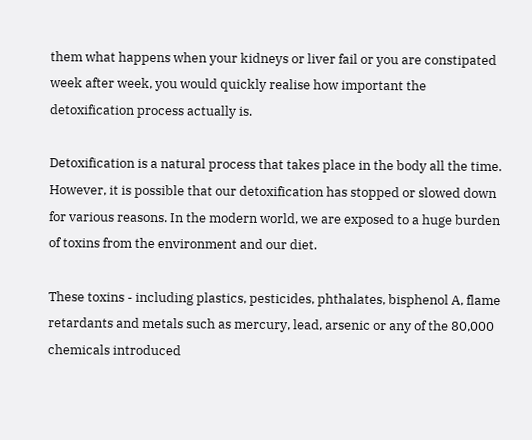them what happens when your kidneys or liver fail or you are constipated week after week, you would quickly realise how important the detoxification process actually is.

Detoxification is a natural process that takes place in the body all the time. However, it is possible that our detoxification has stopped or slowed down for various reasons. In the modern world, we are exposed to a huge burden of toxins from the environment and our diet.

These toxins - including plastics, pesticides, phthalates, bisphenol A, flame retardants and metals such as mercury, lead, arsenic or any of the 80,000 chemicals introduced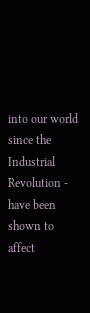into our world since the Industrial Revolution - have been shown to affect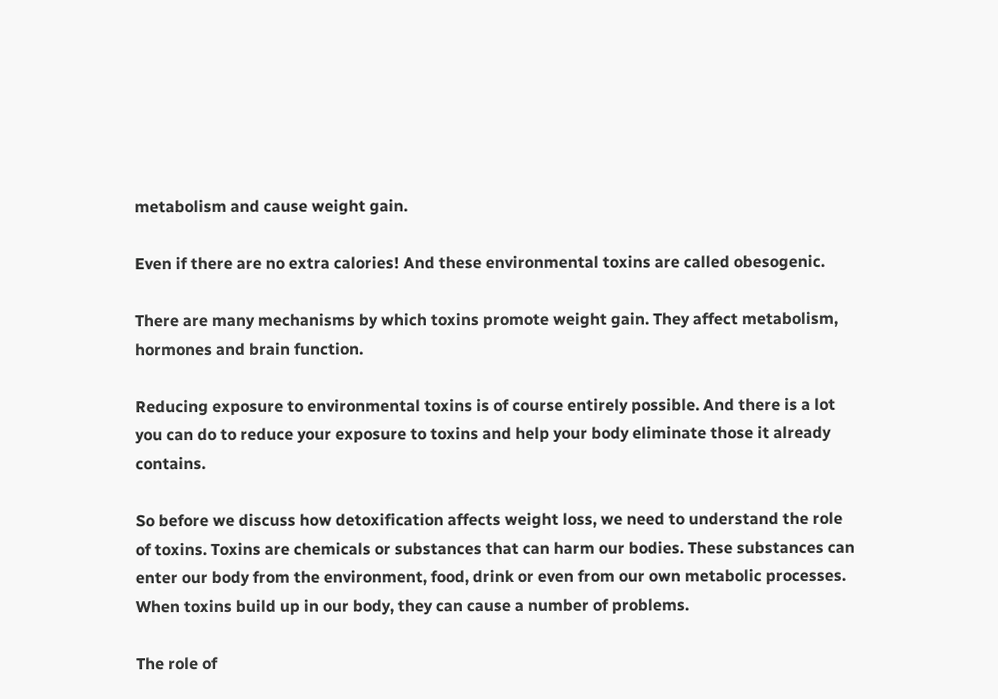metabolism and cause weight gain.

Even if there are no extra calories! And these environmental toxins are called obesogenic.

There are many mechanisms by which toxins promote weight gain. They affect metabolism, hormones and brain function.

Reducing exposure to environmental toxins is of course entirely possible. And there is a lot you can do to reduce your exposure to toxins and help your body eliminate those it already contains.

So before we discuss how detoxification affects weight loss, we need to understand the role of toxins. Toxins are chemicals or substances that can harm our bodies. These substances can enter our body from the environment, food, drink or even from our own metabolic processes. When toxins build up in our body, they can cause a number of problems.

The role of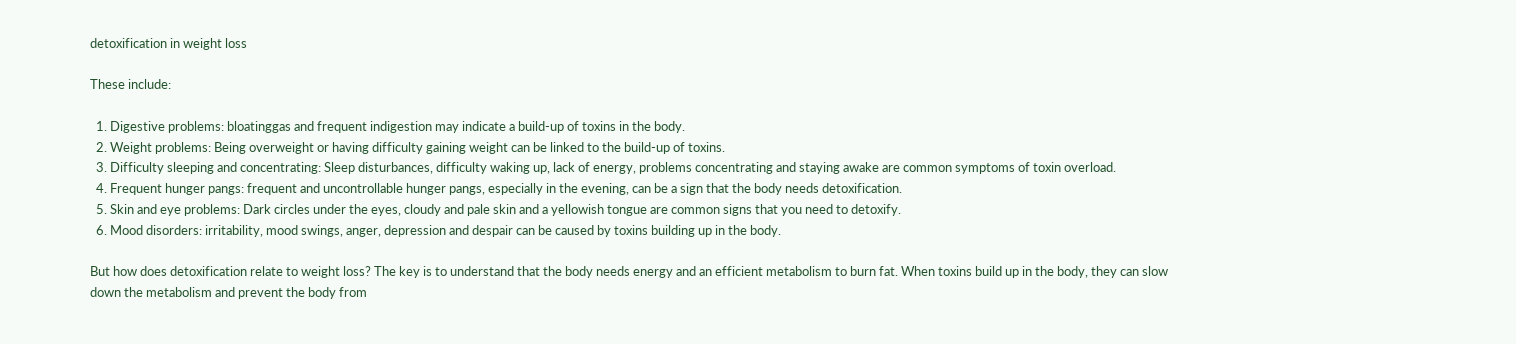detoxification in weight loss

These include:

  1. Digestive problems: bloatinggas and frequent indigestion may indicate a build-up of toxins in the body.
  2. Weight problems: Being overweight or having difficulty gaining weight can be linked to the build-up of toxins.
  3. Difficulty sleeping and concentrating: Sleep disturbances, difficulty waking up, lack of energy, problems concentrating and staying awake are common symptoms of toxin overload.
  4. Frequent hunger pangs: frequent and uncontrollable hunger pangs, especially in the evening, can be a sign that the body needs detoxification.
  5. Skin and eye problems: Dark circles under the eyes, cloudy and pale skin and a yellowish tongue are common signs that you need to detoxify.
  6. Mood disorders: irritability, mood swings, anger, depression and despair can be caused by toxins building up in the body.

But how does detoxification relate to weight loss? The key is to understand that the body needs energy and an efficient metabolism to burn fat. When toxins build up in the body, they can slow down the metabolism and prevent the body from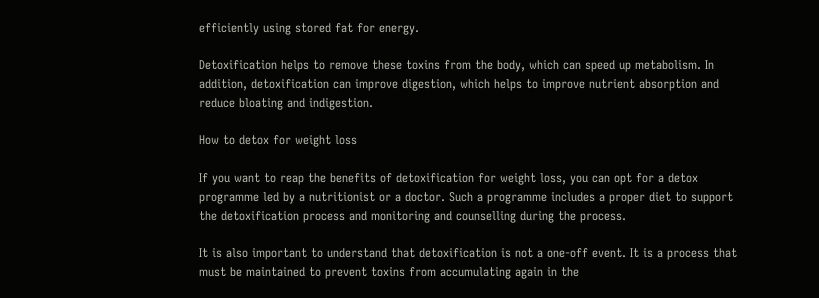efficiently using stored fat for energy.

Detoxification helps to remove these toxins from the body, which can speed up metabolism. In addition, detoxification can improve digestion, which helps to improve nutrient absorption and reduce bloating and indigestion.

How to detox for weight loss

If you want to reap the benefits of detoxification for weight loss, you can opt for a detox programme led by a nutritionist or a doctor. Such a programme includes a proper diet to support the detoxification process and monitoring and counselling during the process.

It is also important to understand that detoxification is not a one-off event. It is a process that must be maintained to prevent toxins from accumulating again in the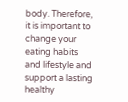body. Therefore, it is important to change your eating habits and lifestyle and support a lasting healthy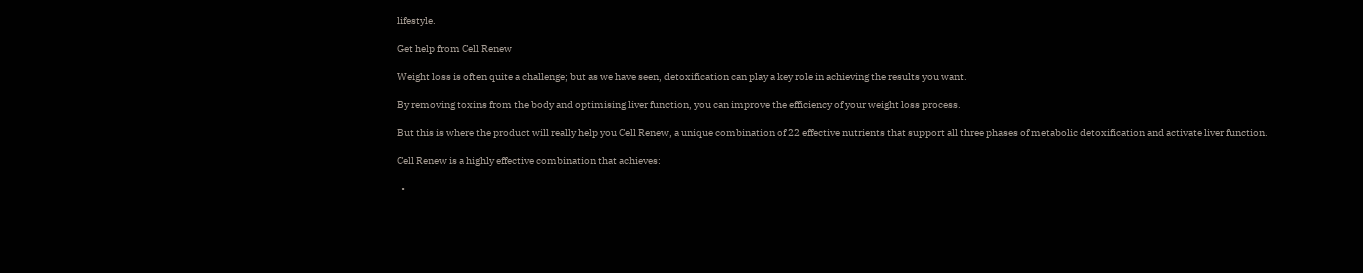lifestyle.

Get help from Cell Renew

Weight loss is often quite a challenge; but as we have seen, detoxification can play a key role in achieving the results you want.

By removing toxins from the body and optimising liver function, you can improve the efficiency of your weight loss process.

But this is where the product will really help you Cell Renew, a unique combination of 22 effective nutrients that support all three phases of metabolic detoxification and activate liver function.

Cell Renew is a highly effective combination that achieves:

  •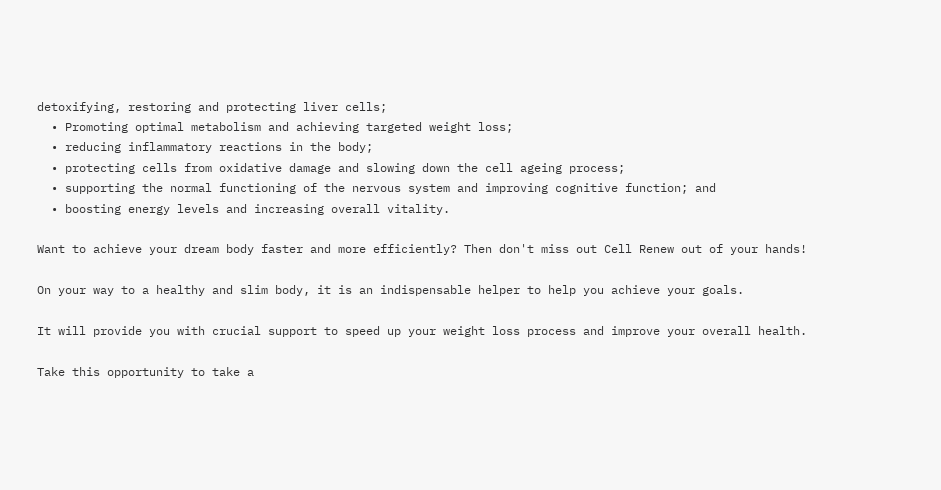detoxifying, restoring and protecting liver cells;
  • Promoting optimal metabolism and achieving targeted weight loss;
  • reducing inflammatory reactions in the body;
  • protecting cells from oxidative damage and slowing down the cell ageing process;
  • supporting the normal functioning of the nervous system and improving cognitive function; and
  • boosting energy levels and increasing overall vitality.

Want to achieve your dream body faster and more efficiently? Then don't miss out Cell Renew out of your hands!

On your way to a healthy and slim body, it is an indispensable helper to help you achieve your goals.

It will provide you with crucial support to speed up your weight loss process and improve your overall health.

Take this opportunity to take a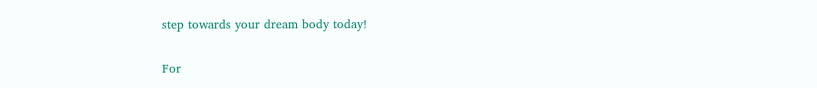step towards your dream body today!

For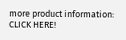more product information: CLICK HERE!